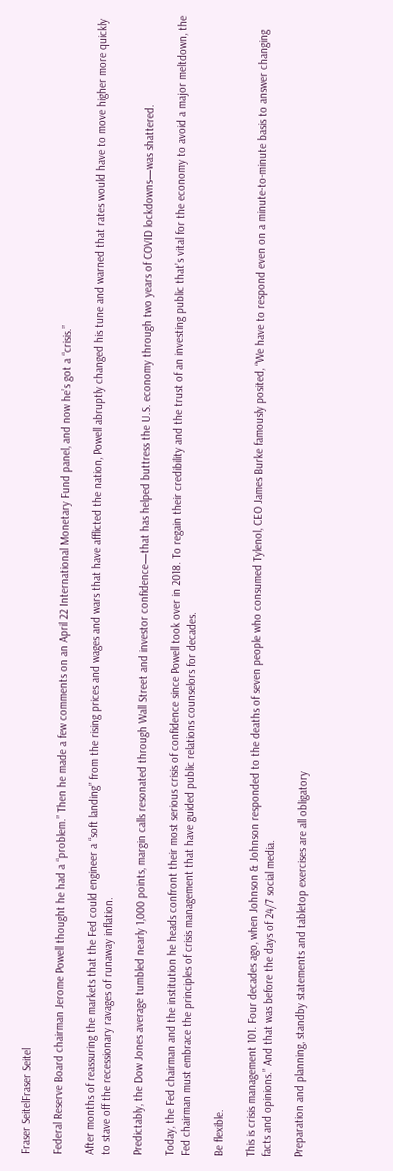Fraser SeitelFraser Seitel

Federal Reserve Board chairman Jerome Powell thought he had a “problem.” Then he made a few comments on an April 22 International Monetary Fund panel, and now he’s got a “crisis.”

After months of reassuring the markets that the Fed could engineer a “soft landing” from the rising prices and wages and wars that have afflicted the nation, Powell abruptly changed his tune and warned that rates would have to move higher more quickly to stave off the recessionary ravages of runaway inflation.

Predictably, the Dow Jones average tumbled nearly 1,000 points, margin calls resonated through Wall Street and investor confidence—that has helped buttress the U.S. economy through two years of COVID lockdowns—was shattered.

Today, the Fed chairman and the institution he heads confront their most serious crisis of confidence since Powell took over in 2018. To regain their credibility and the trust of an investing public that’s vital for the economy to avoid a major meltdown, the Fed chairman must embrace the principles of crisis management that have guided public relations counselors for decades.

Be flexible.

This is crisis management 101. Four decades ago, when Johnson & Johnson responded to the deaths of seven people who consumed Tylenol, CEO James Burke famously posited, “We have to respond even on a minute-to-minute basis to answer changing facts and opinions.” And that was before the days of 24/7 social media.

Preparation and planning, standby statements and tabletop exercises are all obligatory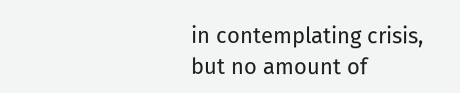in contemplating crisis, but no amount of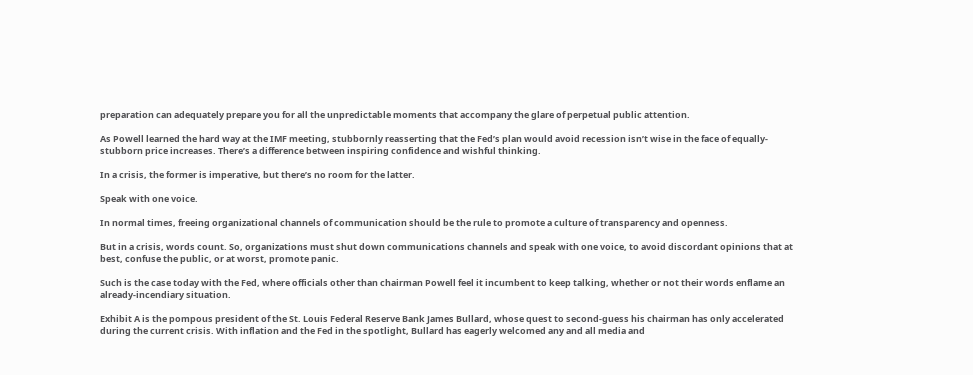preparation can adequately prepare you for all the unpredictable moments that accompany the glare of perpetual public attention.

As Powell learned the hard way at the IMF meeting, stubbornly reasserting that the Fed’s plan would avoid recession isn’t wise in the face of equally-stubborn price increases. There’s a difference between inspiring confidence and wishful thinking.

In a crisis, the former is imperative, but there’s no room for the latter.

Speak with one voice.

In normal times, freeing organizational channels of communication should be the rule to promote a culture of transparency and openness.

But in a crisis, words count. So, organizations must shut down communications channels and speak with one voice, to avoid discordant opinions that at best, confuse the public, or at worst, promote panic.

Such is the case today with the Fed, where officials other than chairman Powell feel it incumbent to keep talking, whether or not their words enflame an already-incendiary situation.

Exhibit A is the pompous president of the St. Louis Federal Reserve Bank James Bullard, whose quest to second-guess his chairman has only accelerated during the current crisis. With inflation and the Fed in the spotlight, Bullard has eagerly welcomed any and all media and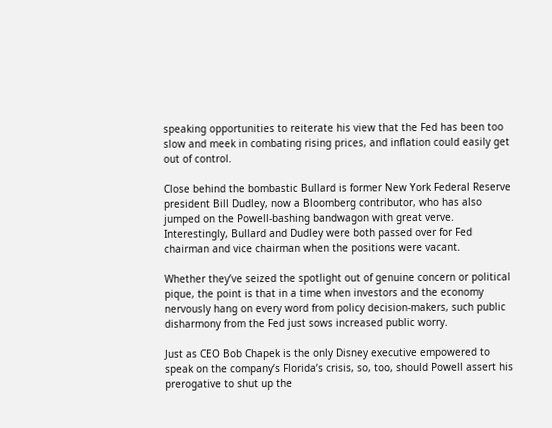speaking opportunities to reiterate his view that the Fed has been too slow and meek in combating rising prices, and inflation could easily get out of control.

Close behind the bombastic Bullard is former New York Federal Reserve president Bill Dudley, now a Bloomberg contributor, who has also jumped on the Powell-bashing bandwagon with great verve. Interestingly, Bullard and Dudley were both passed over for Fed chairman and vice chairman when the positions were vacant.

Whether they’ve seized the spotlight out of genuine concern or political pique, the point is that in a time when investors and the economy nervously hang on every word from policy decision-makers, such public disharmony from the Fed just sows increased public worry.

Just as CEO Bob Chapek is the only Disney executive empowered to speak on the company’s Florida’s crisis, so, too, should Powell assert his prerogative to shut up the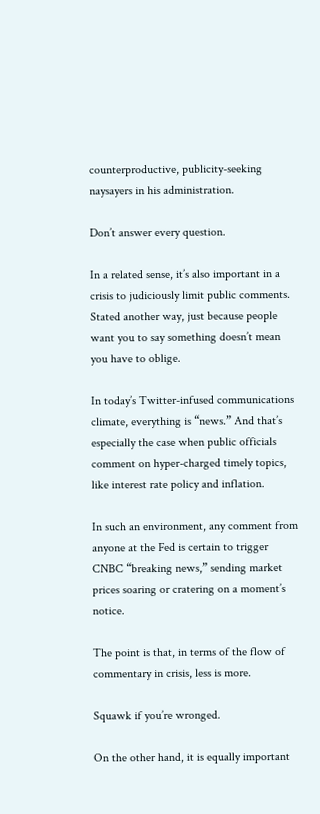counterproductive, publicity-seeking naysayers in his administration.

Don’t answer every question.

In a related sense, it’s also important in a crisis to judiciously limit public comments. Stated another way, just because people want you to say something doesn’t mean you have to oblige.

In today’s Twitter-infused communications climate, everything is “news.” And that’s especially the case when public officials comment on hyper-charged timely topics, like interest rate policy and inflation.

In such an environment, any comment from anyone at the Fed is certain to trigger CNBC “breaking news,” sending market prices soaring or cratering on a moment’s notice.

The point is that, in terms of the flow of commentary in crisis, less is more.

Squawk if you’re wronged.

On the other hand, it is equally important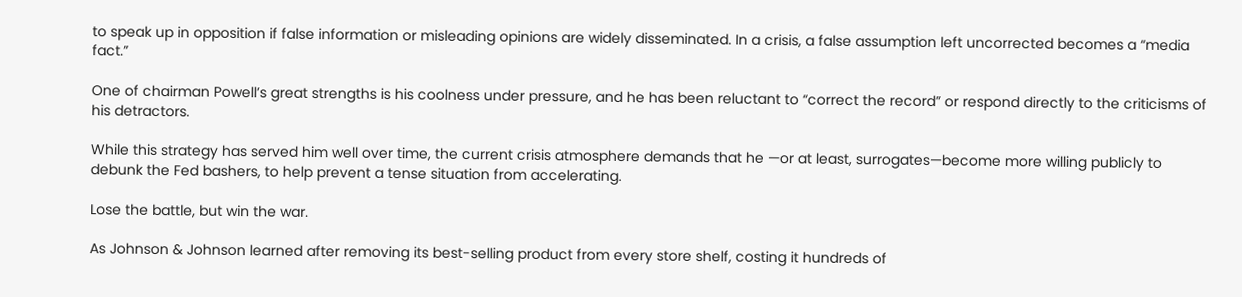to speak up in opposition if false information or misleading opinions are widely disseminated. In a crisis, a false assumption left uncorrected becomes a “media fact.”

One of chairman Powell’s great strengths is his coolness under pressure, and he has been reluctant to “correct the record” or respond directly to the criticisms of his detractors.

While this strategy has served him well over time, the current crisis atmosphere demands that he —or at least, surrogates—become more willing publicly to debunk the Fed bashers, to help prevent a tense situation from accelerating.

Lose the battle, but win the war.

As Johnson & Johnson learned after removing its best-selling product from every store shelf, costing it hundreds of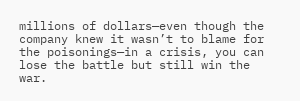millions of dollars—even though the company knew it wasn’t to blame for the poisonings—in a crisis, you can lose the battle but still win the war.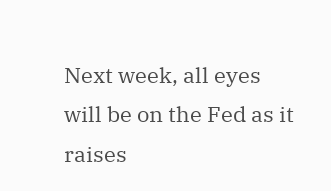Next week, all eyes will be on the Fed as it raises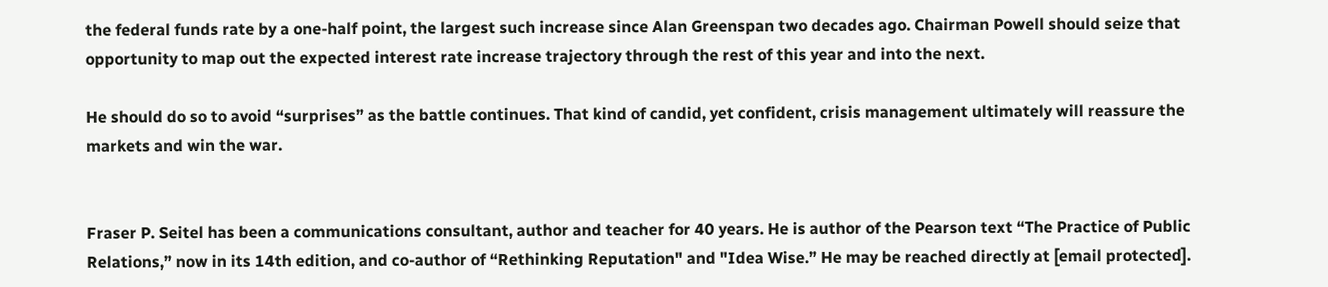the federal funds rate by a one-half point, the largest such increase since Alan Greenspan two decades ago. Chairman Powell should seize that opportunity to map out the expected interest rate increase trajectory through the rest of this year and into the next.

He should do so to avoid “surprises” as the battle continues. That kind of candid, yet confident, crisis management ultimately will reassure the markets and win the war.


Fraser P. Seitel has been a communications consultant, author and teacher for 40 years. He is author of the Pearson text “The Practice of Public Relations,” now in its 14th edition, and co-author of “Rethinking Reputation" and "Idea Wise.” He may be reached directly at [email protected].